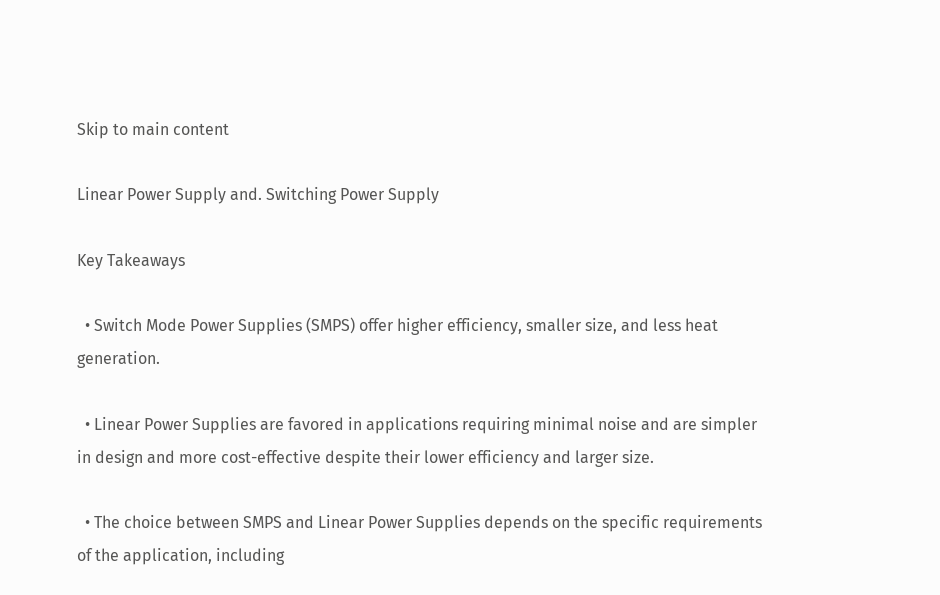Skip to main content

Linear Power Supply and. Switching Power Supply

Key Takeaways

  • Switch Mode Power Supplies (SMPS) offer higher efficiency, smaller size, and less heat generation.

  • Linear Power Supplies are favored in applications requiring minimal noise and are simpler in design and more cost-effective despite their lower efficiency and larger size.

  • The choice between SMPS and Linear Power Supplies depends on the specific requirements of the application, including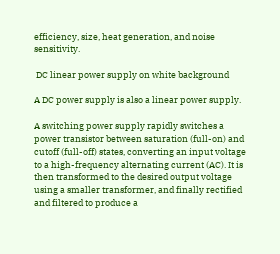efficiency, size, heat generation, and noise sensitivity.

 DC linear power supply on white background

A DC power supply is also a linear power supply.

A switching power supply rapidly switches a power transistor between saturation (full-on) and cutoff (full-off) states, converting an input voltage to a high-frequency alternating current (AC). It is then transformed to the desired output voltage using a smaller transformer, and finally rectified and filtered to produce a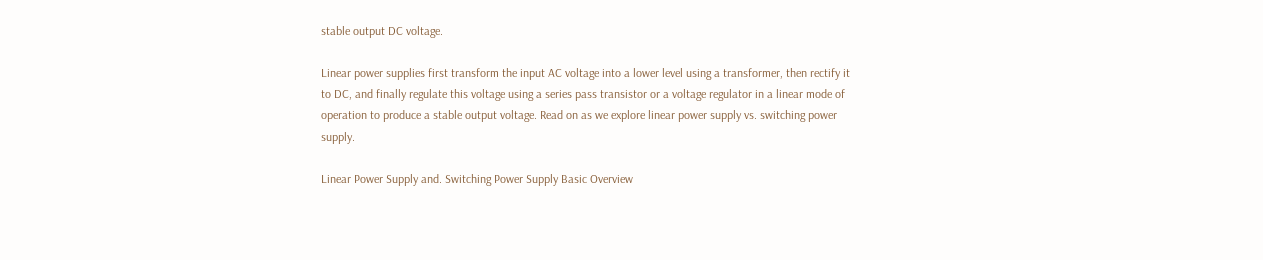stable output DC voltage.

Linear power supplies first transform the input AC voltage into a lower level using a transformer, then rectify it to DC, and finally regulate this voltage using a series pass transistor or a voltage regulator in a linear mode of operation to produce a stable output voltage. Read on as we explore linear power supply vs. switching power supply.

Linear Power Supply and. Switching Power Supply Basic Overview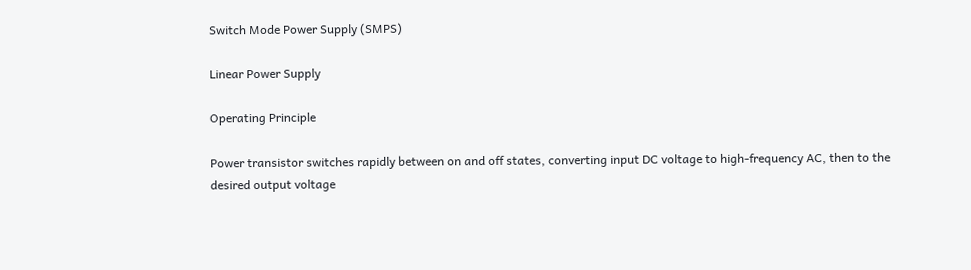Switch Mode Power Supply (SMPS)

Linear Power Supply

Operating Principle

Power transistor switches rapidly between on and off states, converting input DC voltage to high-frequency AC, then to the desired output voltage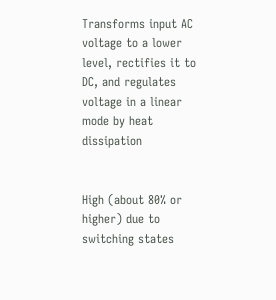Transforms input AC voltage to a lower level, rectifies it to DC, and regulates voltage in a linear mode by heat dissipation


High (about 80% or higher) due to switching states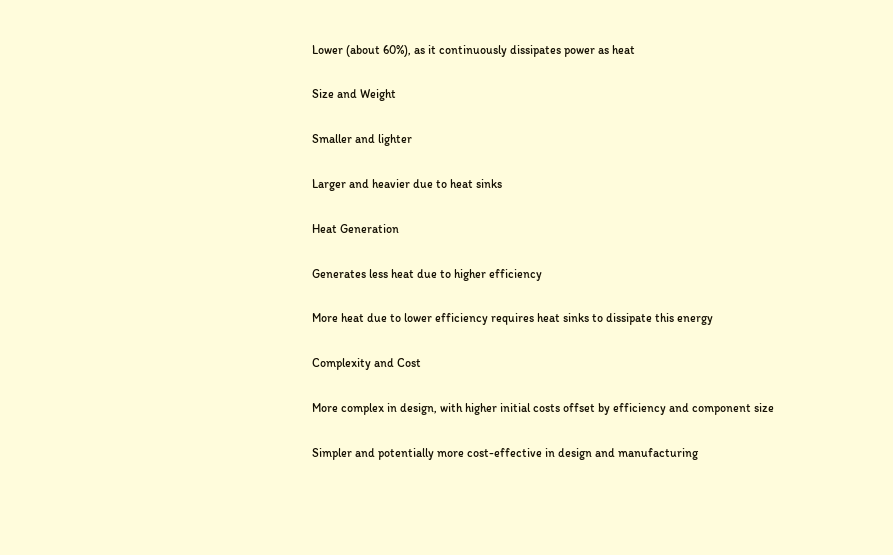Lower (about 60%), as it continuously dissipates power as heat

Size and Weight

Smaller and lighter

Larger and heavier due to heat sinks

Heat Generation

Generates less heat due to higher efficiency

More heat due to lower efficiency requires heat sinks to dissipate this energy

Complexity and Cost

More complex in design, with higher initial costs offset by efficiency and component size

Simpler and potentially more cost-effective in design and manufacturing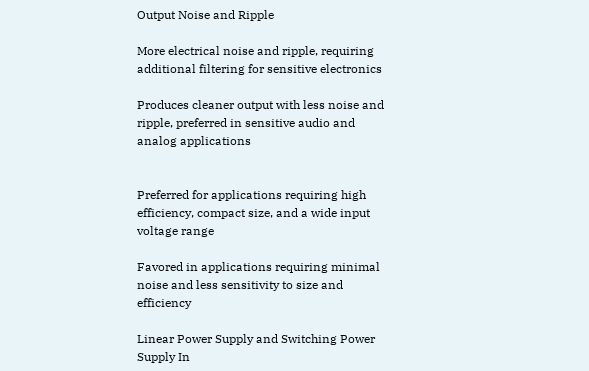Output Noise and Ripple

More electrical noise and ripple, requiring additional filtering for sensitive electronics

Produces cleaner output with less noise and ripple, preferred in sensitive audio and analog applications


Preferred for applications requiring high efficiency, compact size, and a wide input voltage range

Favored in applications requiring minimal noise and less sensitivity to size and efficiency

Linear Power Supply and Switching Power Supply In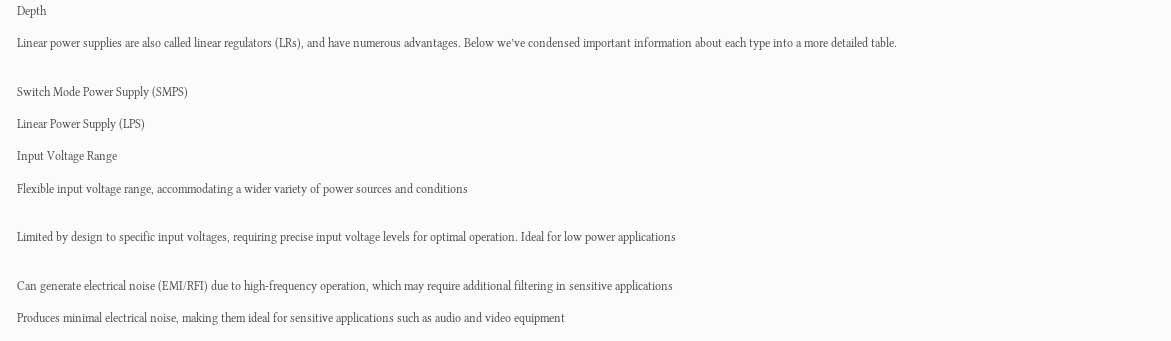Depth

Linear power supplies are also called linear regulators (LRs), and have numerous advantages. Below we’ve condensed important information about each type into a more detailed table.


Switch Mode Power Supply (SMPS)

Linear Power Supply (LPS)

Input Voltage Range

Flexible input voltage range, accommodating a wider variety of power sources and conditions


Limited by design to specific input voltages, requiring precise input voltage levels for optimal operation. Ideal for low power applications


Can generate electrical noise (EMI/RFI) due to high-frequency operation, which may require additional filtering in sensitive applications

Produces minimal electrical noise, making them ideal for sensitive applications such as audio and video equipment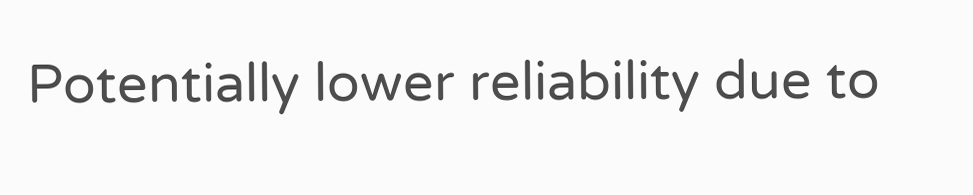Potentially lower reliability due to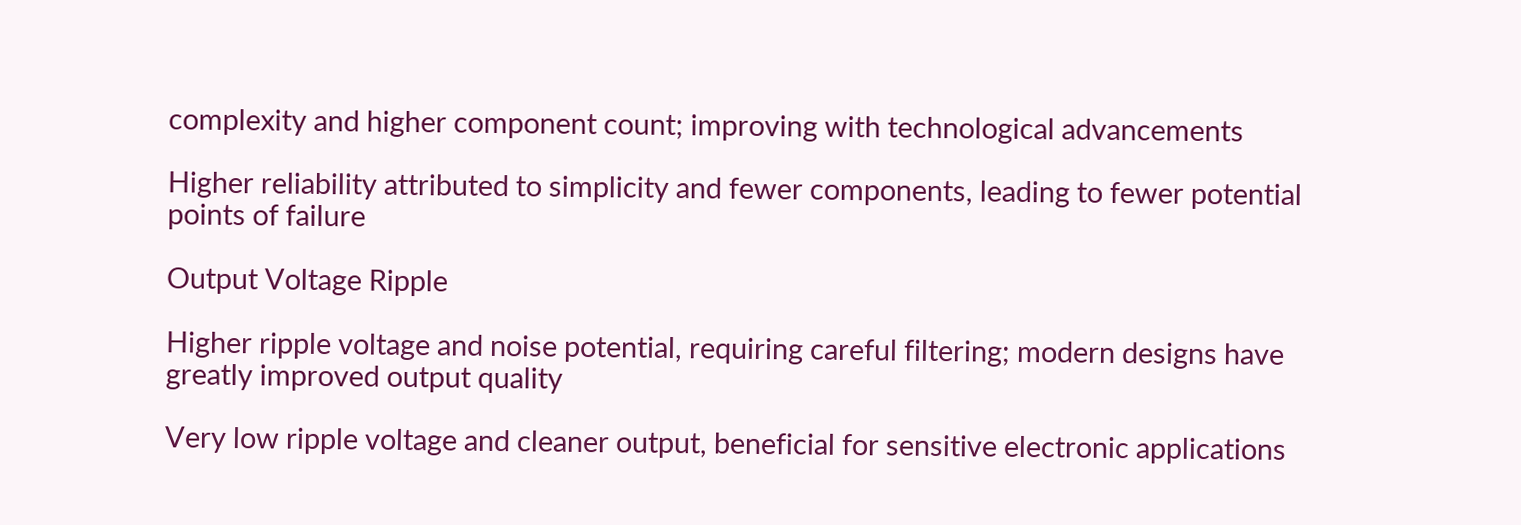complexity and higher component count; improving with technological advancements

Higher reliability attributed to simplicity and fewer components, leading to fewer potential points of failure

Output Voltage Ripple

Higher ripple voltage and noise potential, requiring careful filtering; modern designs have greatly improved output quality

Very low ripple voltage and cleaner output, beneficial for sensitive electronic applications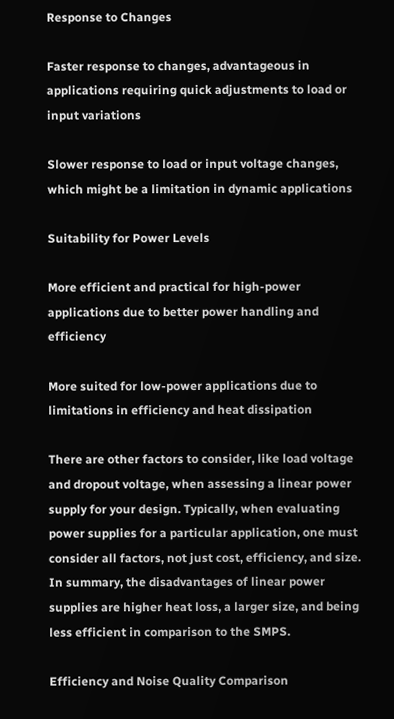Response to Changes

Faster response to changes, advantageous in applications requiring quick adjustments to load or input variations

Slower response to load or input voltage changes, which might be a limitation in dynamic applications

Suitability for Power Levels

More efficient and practical for high-power applications due to better power handling and efficiency

More suited for low-power applications due to limitations in efficiency and heat dissipation

There are other factors to consider, like load voltage and dropout voltage, when assessing a linear power supply for your design. Typically, when evaluating power supplies for a particular application, one must consider all factors, not just cost, efficiency, and size. In summary, the disadvantages of linear power supplies are higher heat loss, a larger size, and being less efficient in comparison to the SMPS.

Efficiency and Noise Quality Comparison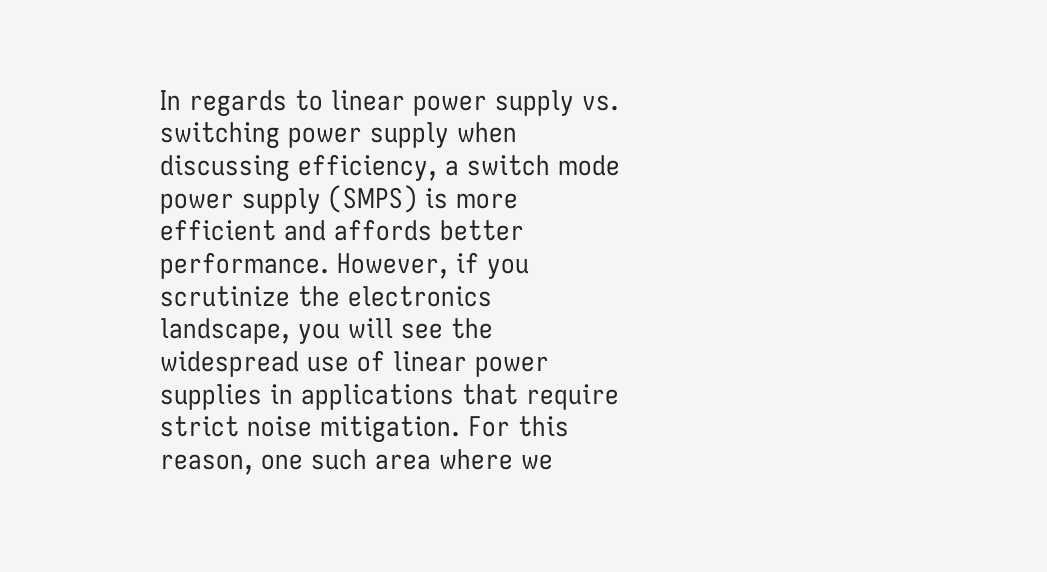In regards to linear power supply vs. switching power supply when discussing efficiency, a switch mode power supply (SMPS) is more efficient and affords better performance. However, if you scrutinize the electronics landscape, you will see the widespread use of linear power supplies in applications that require strict noise mitigation. For this reason, one such area where we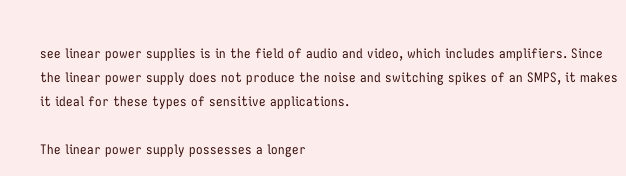see linear power supplies is in the field of audio and video, which includes amplifiers. Since the linear power supply does not produce the noise and switching spikes of an SMPS, it makes it ideal for these types of sensitive applications.

The linear power supply possesses a longer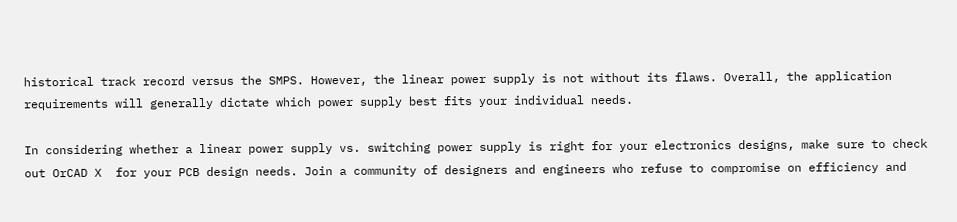historical track record versus the SMPS. However, the linear power supply is not without its flaws. Overall, the application requirements will generally dictate which power supply best fits your individual needs.

In considering whether a linear power supply vs. switching power supply is right for your electronics designs, make sure to check out OrCAD X  for your PCB design needs. Join a community of designers and engineers who refuse to compromise on efficiency and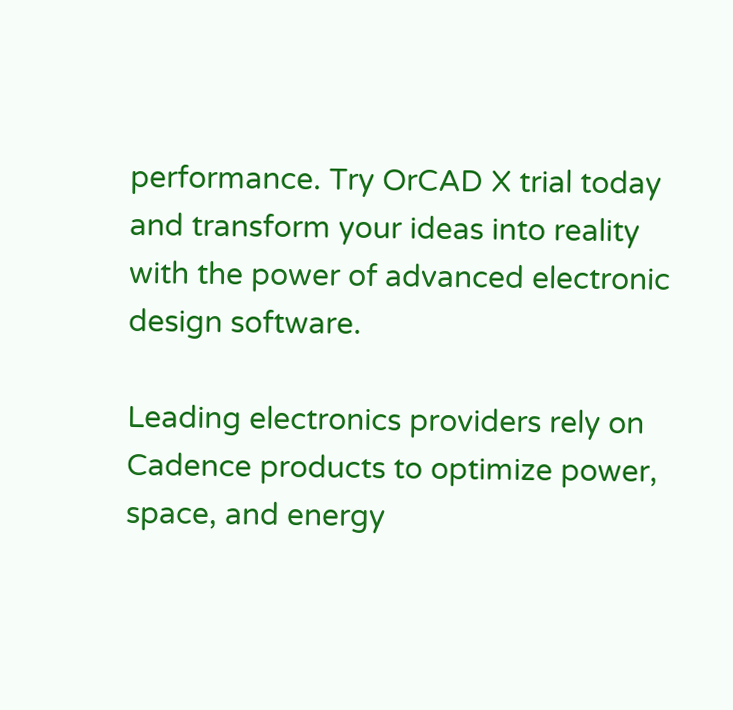performance. Try OrCAD X trial today and transform your ideas into reality with the power of advanced electronic design software.

Leading electronics providers rely on Cadence products to optimize power, space, and energy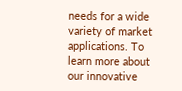needs for a wide variety of market applications. To learn more about our innovative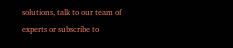solutions, talk to our team of experts or subscribe to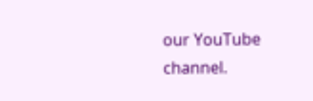our YouTube channel.